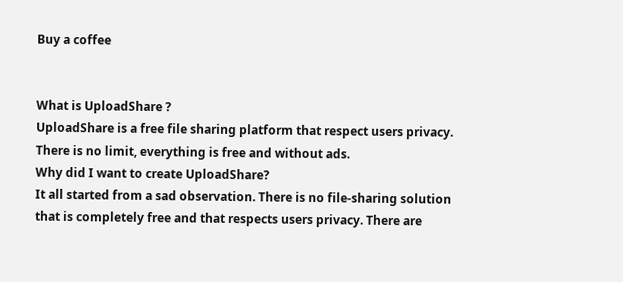Buy a coffee


What is UploadShare ?
UploadShare is a free file sharing platform that respect users privacy. There is no limit, everything is free and without ads.
Why did I want to create UploadShare?
It all started from a sad observation. There is no file-sharing solution that is completely free and that respects users privacy. There are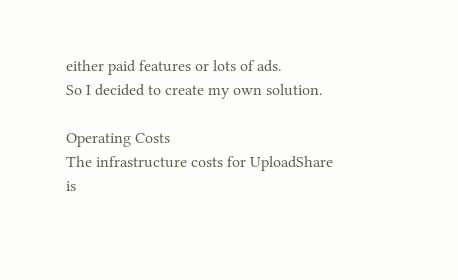either paid features or lots of ads.
So I decided to create my own solution.

Operating Costs
The infrastructure costs for UploadShare is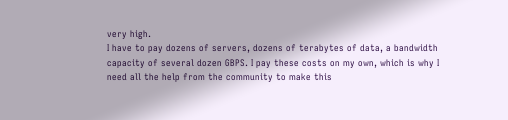very high.
I have to pay dozens of servers, dozens of terabytes of data, a bandwidth capacity of several dozen GBPS. I pay these costs on my own, which is why I need all the help from the community to make this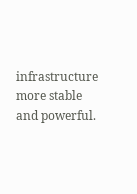infrastructure more stable and powerful.